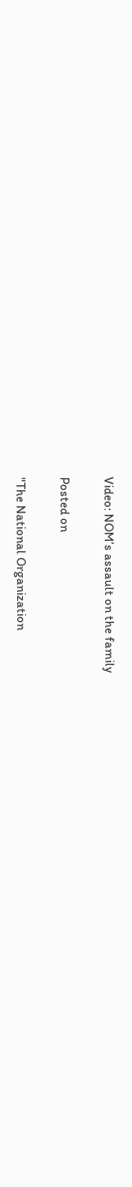Video: NOM’s assault on the family

Posted on

"The National Organization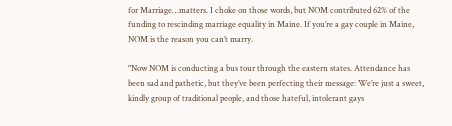for Marriage…matters. I choke on those words, but NOM contributed 62% of the funding to rescinding marriage equality in Maine. If you’re a gay couple in Maine, NOM is the reason you can’t marry.

"Now NOM is conducting a bus tour through the eastern states. Attendance has been sad and pathetic, but they’ve been perfecting their message: We’re just a sweet, kindly group of traditional people, and those hateful, intolerant gays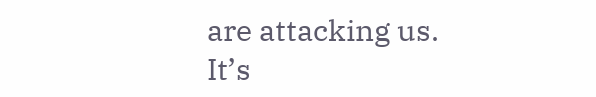are attacking us. It’s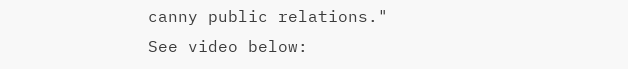canny public relations."  See video below: